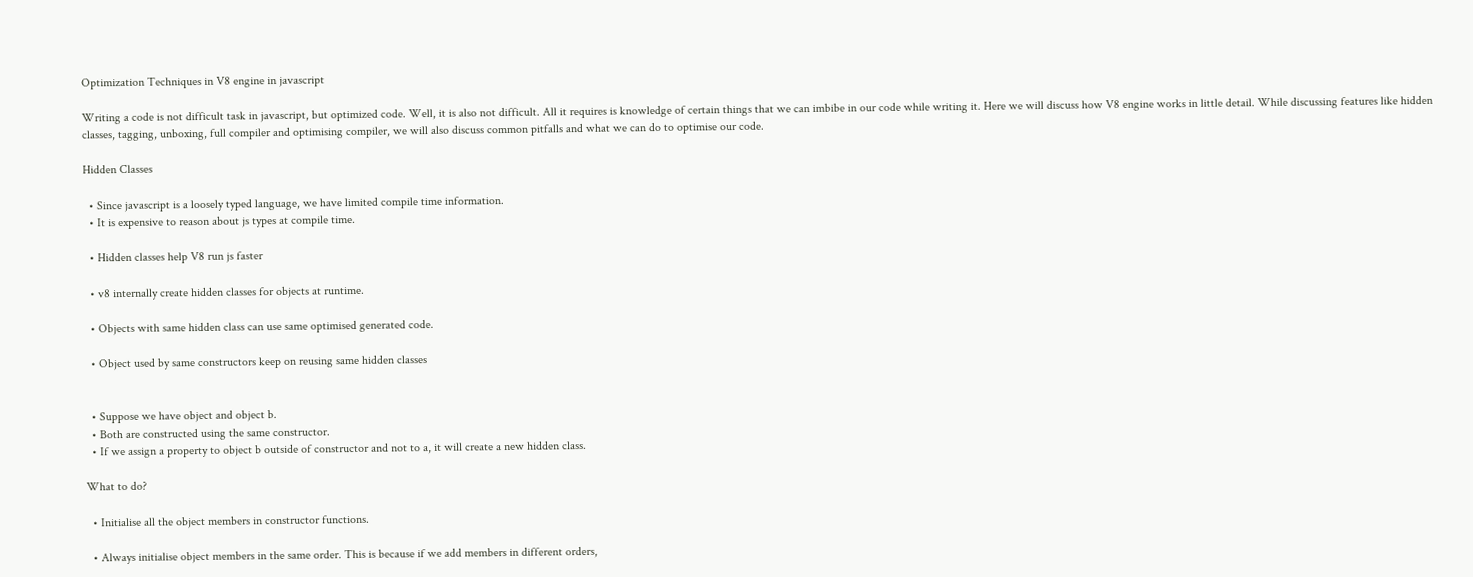Optimization Techniques in V8 engine in javascript

Writing a code is not difficult task in javascript, but optimized code. Well, it is also not difficult. All it requires is knowledge of certain things that we can imbibe in our code while writing it. Here we will discuss how V8 engine works in little detail. While discussing features like hidden classes, tagging, unboxing, full compiler and optimising compiler, we will also discuss common pitfalls and what we can do to optimise our code.

Hidden Classes

  • Since javascript is a loosely typed language, we have limited compile time information.
  • It is expensive to reason about js types at compile time.

  • Hidden classes help V8 run js faster

  • v8 internally create hidden classes for objects at runtime.

  • Objects with same hidden class can use same optimised generated code.

  • Object used by same constructors keep on reusing same hidden classes


  • Suppose we have object and object b.
  • Both are constructed using the same constructor.
  • If we assign a property to object b outside of constructor and not to a, it will create a new hidden class.

What to do?

  • Initialise all the object members in constructor functions.

  • Always initialise object members in the same order. This is because if we add members in different orders,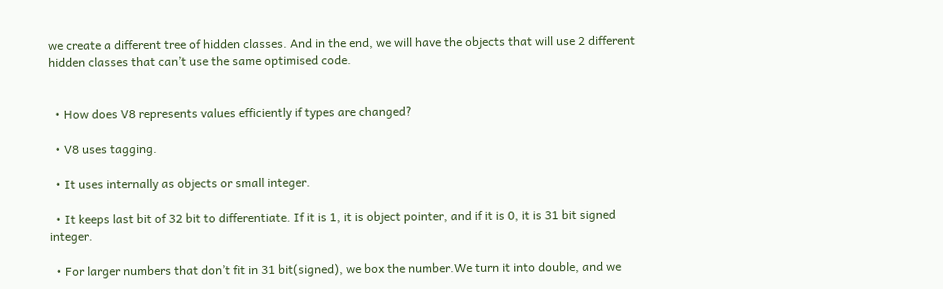we create a different tree of hidden classes. And in the end, we will have the objects that will use 2 different hidden classes that can’t use the same optimised code.


  • How does V8 represents values efficiently if types are changed?

  • V8 uses tagging.

  • It uses internally as objects or small integer.

  • It keeps last bit of 32 bit to differentiate. If it is 1, it is object pointer, and if it is 0, it is 31 bit signed integer.

  • For larger numbers that don’t fit in 31 bit(signed), we box the number.We turn it into double, and we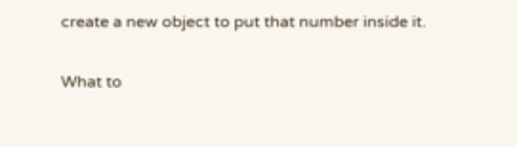create a new object to put that number inside it.

What to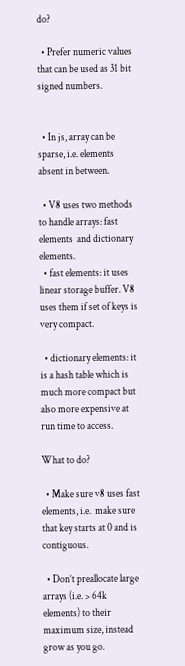do?

  • Prefer numeric values that can be used as 31 bit signed numbers.


  • In js, array can be sparse, i.e. elements absent in between.

  • V8 uses two methods to handle arrays: fast elements  and dictionary elements.
  • fast elements: it uses linear storage buffer. V8 uses them if set of keys is very compact.

  • dictionary elements: it is a hash table which is much more compact but also more expensive at run time to access.

What to do?

  • Make sure v8 uses fast elements, i.e.  make sure that key starts at 0 and is contiguous.

  • Don’t preallocate large arrays (i.e. > 64k elements) to their maximum size, instead grow as you go.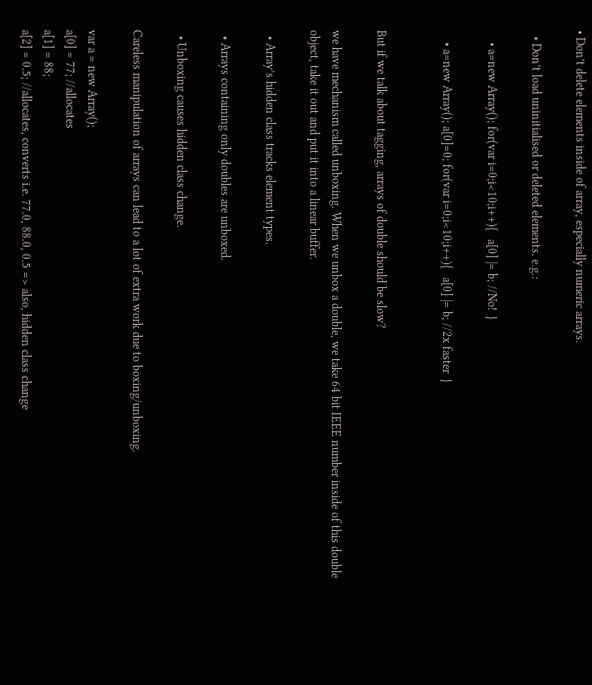• Don’t delete elements inside of array, especially numeric arrays.

  • Don’t load uninitialised or deleted elements. e.g.:

    • a=new Array(); for(var i=0;i<10;i++){   a[0] |= b; //No!  }

    • a=new Array(); a[0]=0; for(var i=0;i<10;i++){   a[0] |= b; //2x faster  }


But if we talk about tagging, arrays of double should be slow?

we have mechanism called unboxing. When we unbox a double, we take 64 bit IEEE number inside of this double object, take it out and put it into a linear buffer.

  • Array’s hidden class tracks element types.

  • Arrays containing only doubles are unboxed.

  • Unboxing causes hidden class change.

Careless manipulation of arrays can lead to a lot of extra work due to boxing/unboxing.

var a = new Array();
a[0] = 77; //allocates
a[1] = 88;
a[2] = 0.5; //allocates, converts i.e. 77.0, 88.0, 0.5 => also, hidden class change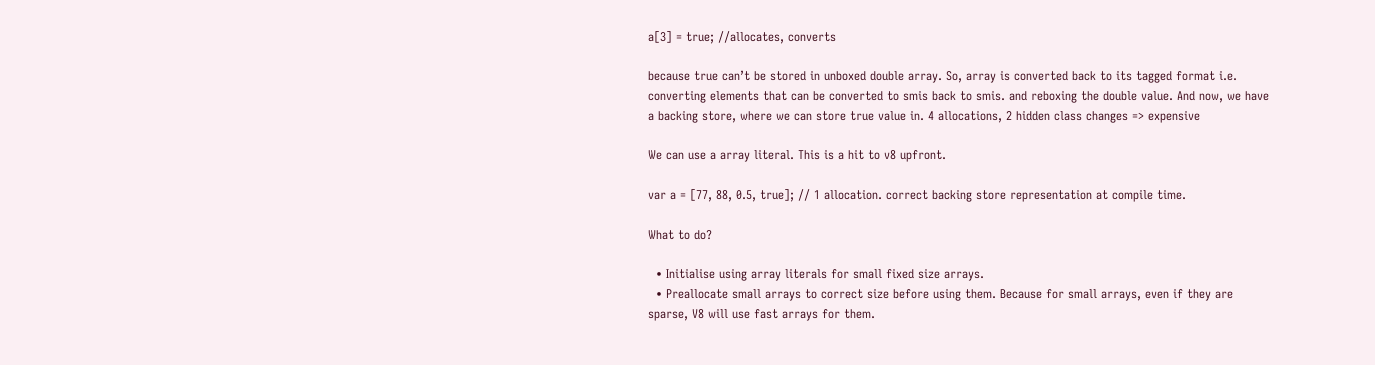a[3] = true; //allocates, converts

because true can’t be stored in unboxed double array. So, array is converted back to its tagged format i.e. converting elements that can be converted to smis back to smis. and reboxing the double value. And now, we have a backing store, where we can store true value in. 4 allocations, 2 hidden class changes => expensive

We can use a array literal. This is a hit to v8 upfront.

var a = [77, 88, 0.5, true]; // 1 allocation. correct backing store representation at compile time.

What to do?

  • Initialise using array literals for small fixed size arrays.
  • Preallocate small arrays to correct size before using them. Because for small arrays, even if they are sparse, V8 will use fast arrays for them.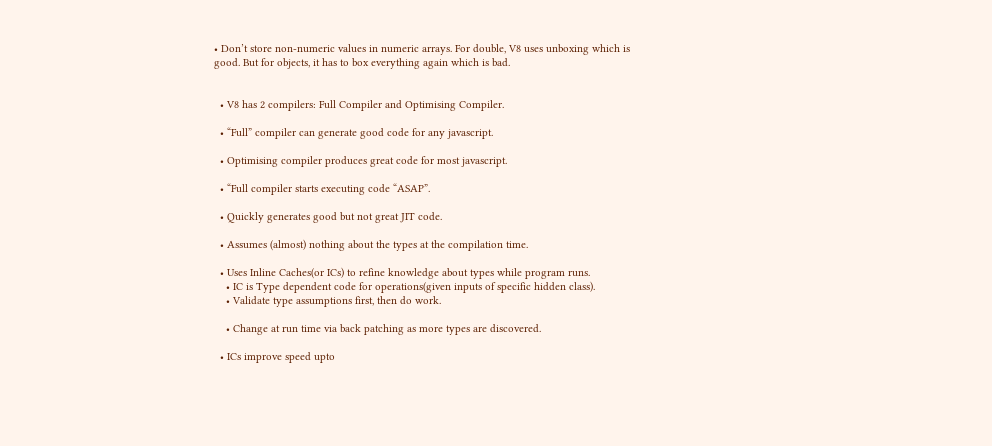• Don’t store non-numeric values in numeric arrays. For double, V8 uses unboxing which is good. But for objects, it has to box everything again which is bad.


  • V8 has 2 compilers: Full Compiler and Optimising Compiler.

  • “Full” compiler can generate good code for any javascript.

  • Optimising compiler produces great code for most javascript.

  • “Full compiler starts executing code “ASAP”.

  • Quickly generates good but not great JIT code.

  • Assumes (almost) nothing about the types at the compilation time.

  • Uses Inline Caches(or ICs) to refine knowledge about types while program runs.
    • IC is Type dependent code for operations(given inputs of specific hidden class).
    • Validate type assumptions first, then do work.

    • Change at run time via back patching as more types are discovered.

  • ICs improve speed upto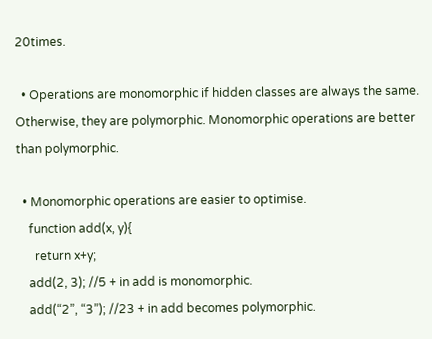20times.

  • Operations are monomorphic if hidden classes are always the same. Otherwise, they are polymorphic. Monomorphic operations are better than polymorphic.

  • Monomorphic operations are easier to optimise.
    function add(x, y){
      return x+y;
    add(2, 3); //5 + in add is monomorphic.
    add(“2”, “3”); //23 + in add becomes polymorphic.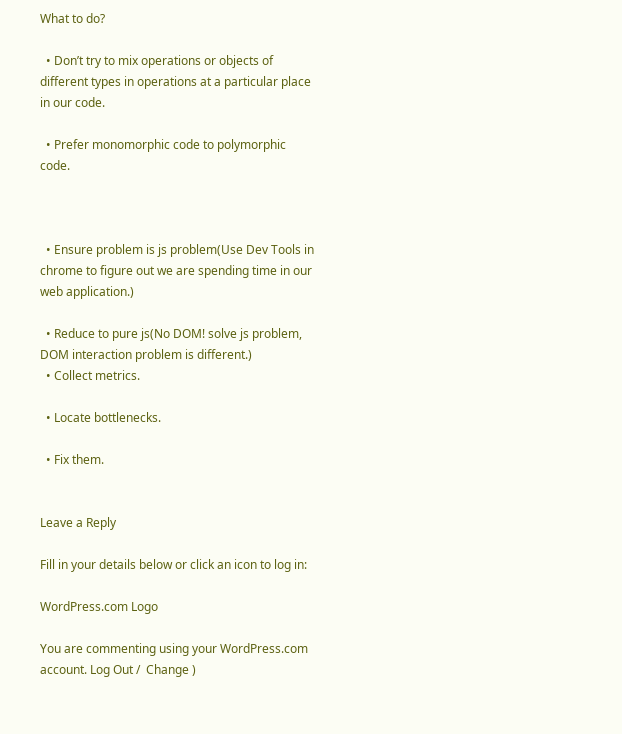What to do?

  • Don’t try to mix operations or objects of different types in operations at a particular place in our code.

  • Prefer monomorphic code to polymorphic code.



  • Ensure problem is js problem(Use Dev Tools in chrome to figure out we are spending time in our web application.)

  • Reduce to pure js(No DOM! solve js problem, DOM interaction problem is different.)
  • Collect metrics.

  • Locate bottlenecks.

  • Fix them.


Leave a Reply

Fill in your details below or click an icon to log in:

WordPress.com Logo

You are commenting using your WordPress.com account. Log Out /  Change )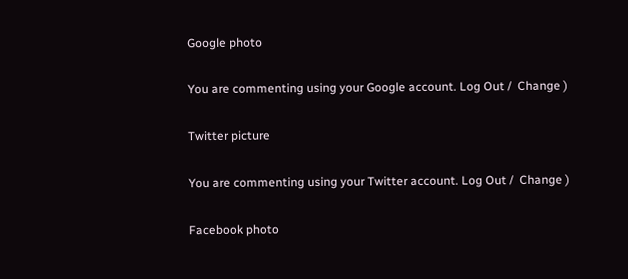Google photo

You are commenting using your Google account. Log Out /  Change )

Twitter picture

You are commenting using your Twitter account. Log Out /  Change )

Facebook photo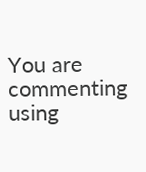You are commenting using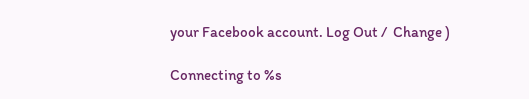your Facebook account. Log Out /  Change )

Connecting to %s